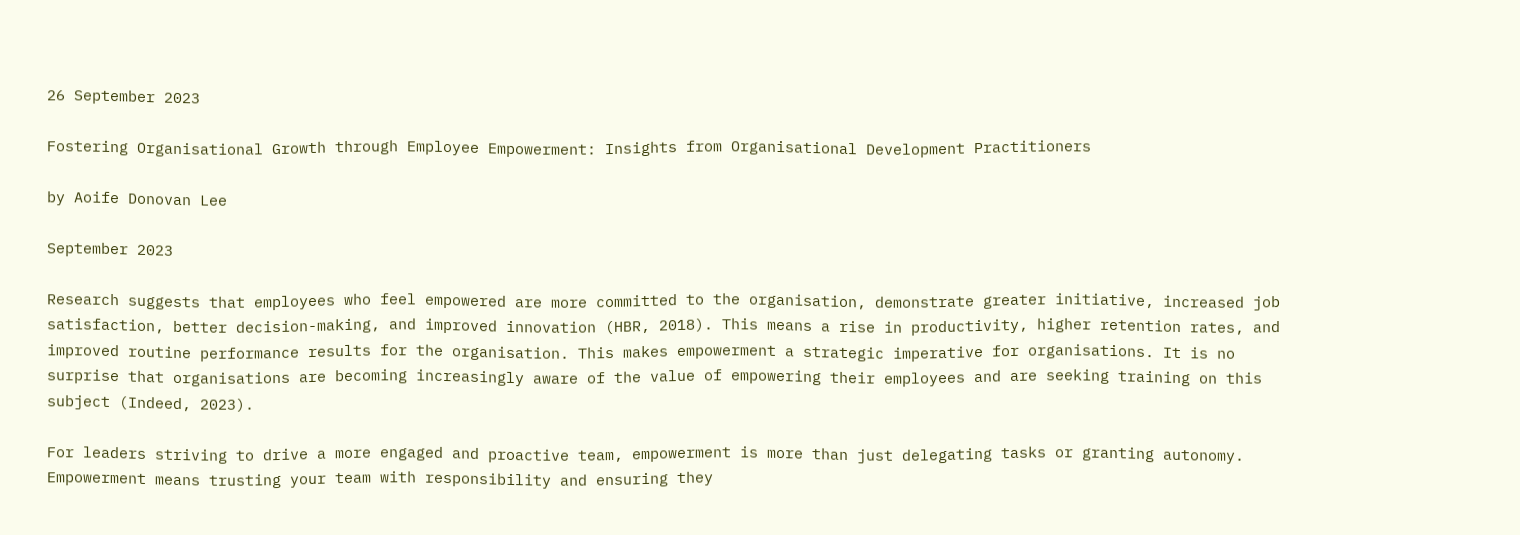26 September 2023

Fostering Organisational Growth through Employee Empowerment: Insights from Organisational Development Practitioners

by Aoife Donovan Lee

September 2023

Research suggests that employees who feel empowered are more committed to the organisation, demonstrate greater initiative, increased job satisfaction, better decision-making, and improved innovation (HBR, 2018). This means a rise in productivity, higher retention rates, and improved routine performance results for the organisation. This makes empowerment a strategic imperative for organisations. It is no surprise that organisations are becoming increasingly aware of the value of empowering their employees and are seeking training on this subject (Indeed, 2023).

For leaders striving to drive a more engaged and proactive team, empowerment is more than just delegating tasks or granting autonomy. Empowerment means trusting your team with responsibility and ensuring they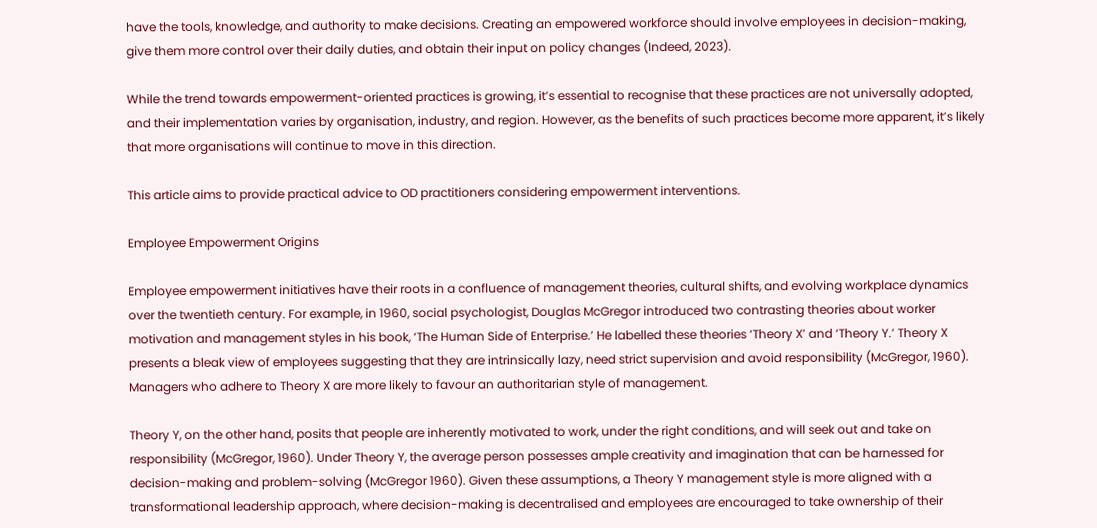have the tools, knowledge, and authority to make decisions. Creating an empowered workforce should involve employees in decision-making, give them more control over their daily duties, and obtain their input on policy changes (Indeed, 2023).

While the trend towards empowerment-oriented practices is growing, it’s essential to recognise that these practices are not universally adopted, and their implementation varies by organisation, industry, and region. However, as the benefits of such practices become more apparent, it’s likely that more organisations will continue to move in this direction.

This article aims to provide practical advice to OD practitioners considering empowerment interventions.

Employee Empowerment Origins

Employee empowerment initiatives have their roots in a confluence of management theories, cultural shifts, and evolving workplace dynamics over the twentieth century. For example, in 1960, social psychologist, Douglas McGregor introduced two contrasting theories about worker motivation and management styles in his book, ‘The Human Side of Enterprise.’ He labelled these theories ‘Theory X’ and ‘Theory Y.’ Theory X presents a bleak view of employees suggesting that they are intrinsically lazy, need strict supervision and avoid responsibility (McGregor, 1960). Managers who adhere to Theory X are more likely to favour an authoritarian style of management.

Theory Y, on the other hand, posits that people are inherently motivated to work, under the right conditions, and will seek out and take on responsibility (McGregor, 1960). Under Theory Y, the average person possesses ample creativity and imagination that can be harnessed for decision-making and problem-solving (McGregor 1960). Given these assumptions, a Theory Y management style is more aligned with a transformational leadership approach, where decision-making is decentralised and employees are encouraged to take ownership of their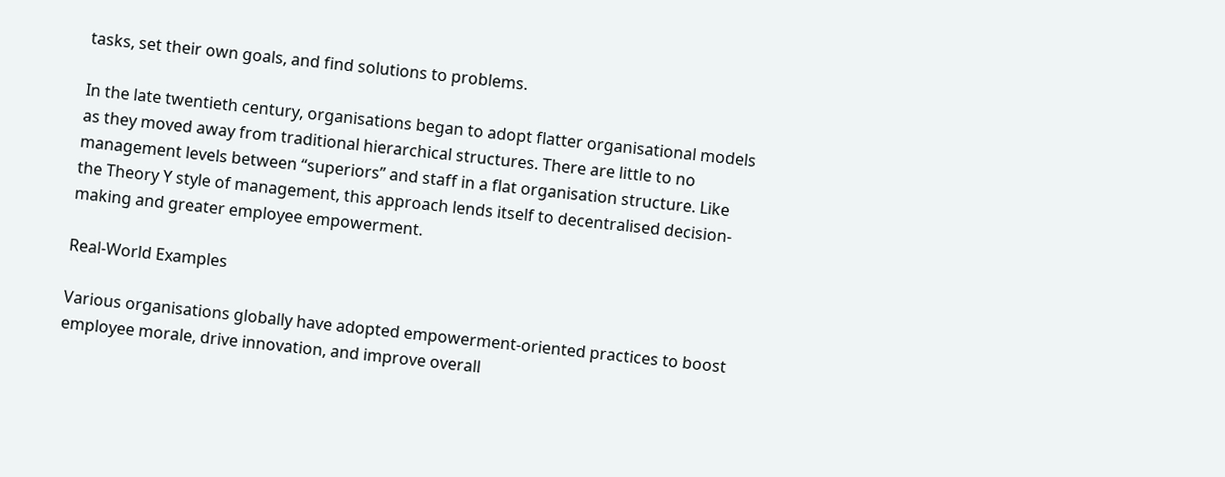tasks, set their own goals, and find solutions to problems.

In the late twentieth century, organisations began to adopt flatter organisational models as they moved away from traditional hierarchical structures. There are little to no management levels between “superiors” and staff in a flat organisation structure. Like the Theory Y style of management, this approach lends itself to decentralised decision-making and greater employee empowerment.

Real-World Examples

Various organisations globally have adopted empowerment-oriented practices to boost employee morale, drive innovation, and improve overall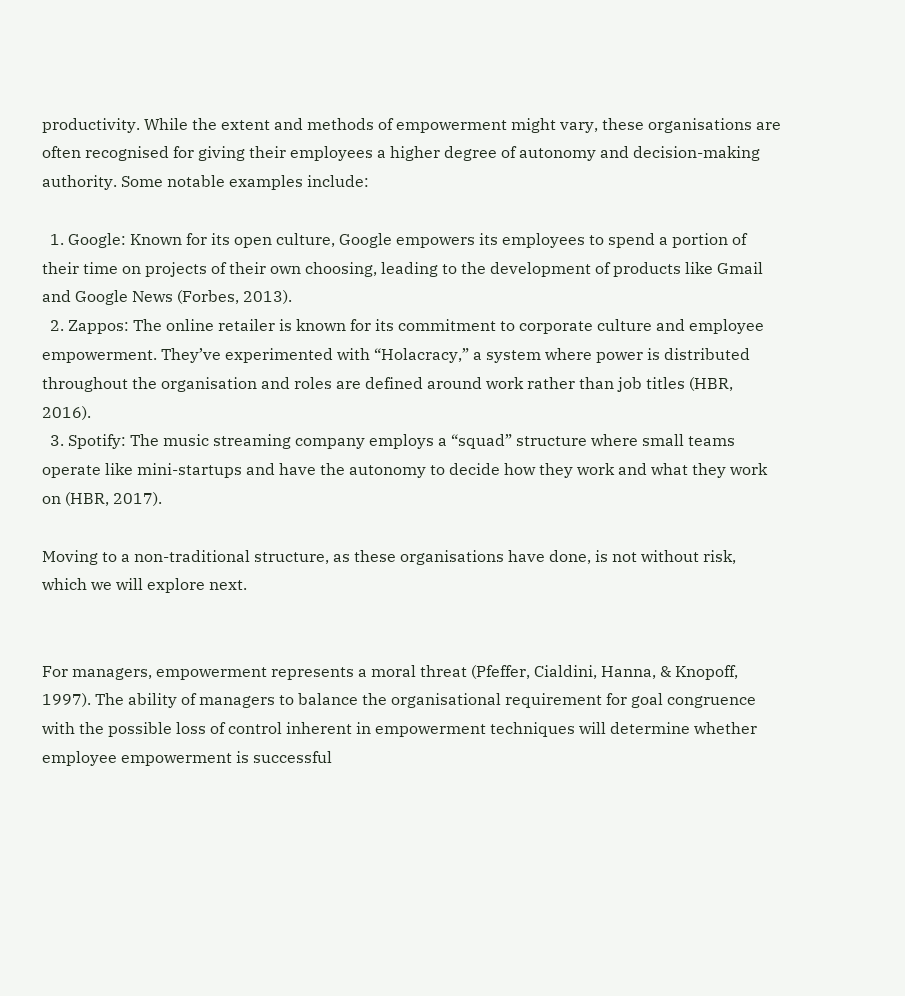productivity. While the extent and methods of empowerment might vary, these organisations are often recognised for giving their employees a higher degree of autonomy and decision-making authority. Some notable examples include:

  1. Google: Known for its open culture, Google empowers its employees to spend a portion of their time on projects of their own choosing, leading to the development of products like Gmail and Google News (Forbes, 2013).
  2. Zappos: The online retailer is known for its commitment to corporate culture and employee empowerment. They’ve experimented with “Holacracy,” a system where power is distributed throughout the organisation and roles are defined around work rather than job titles (HBR, 2016).
  3. Spotify: The music streaming company employs a “squad” structure where small teams operate like mini-startups and have the autonomy to decide how they work and what they work on (HBR, 2017).

Moving to a non-traditional structure, as these organisations have done, is not without risk, which we will explore next.


For managers, empowerment represents a moral threat (Pfeffer, Cialdini, Hanna, & Knopoff, 1997). The ability of managers to balance the organisational requirement for goal congruence with the possible loss of control inherent in empowerment techniques will determine whether employee empowerment is successful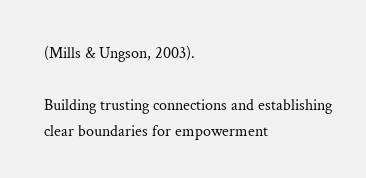(Mills & Ungson, 2003).

Building trusting connections and establishing clear boundaries for empowerment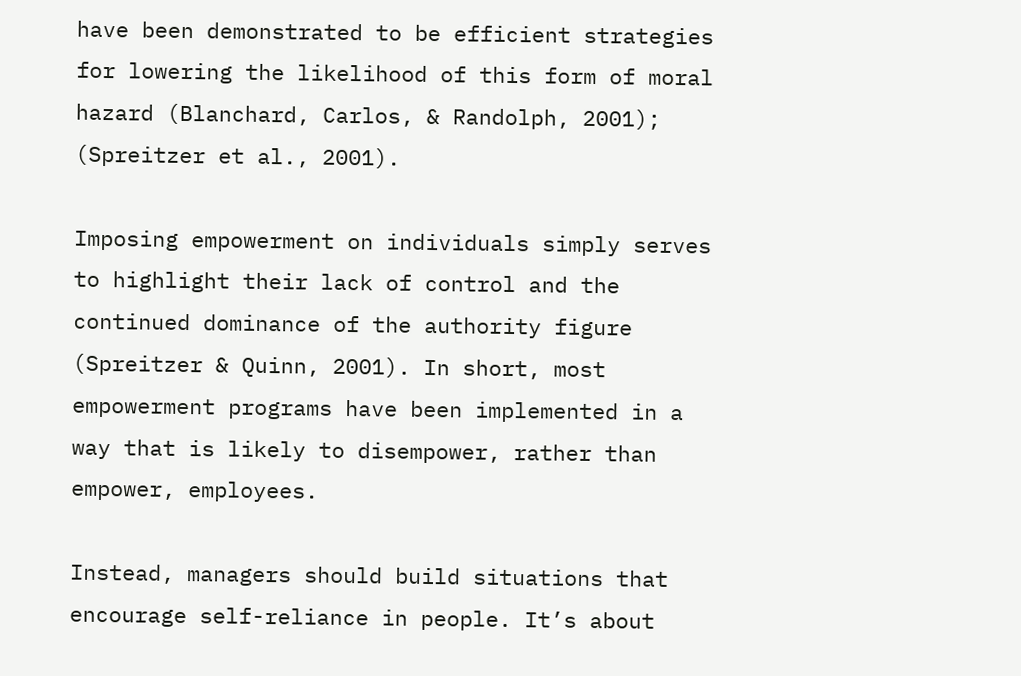have been demonstrated to be efficient strategies for lowering the likelihood of this form of moral hazard (Blanchard, Carlos, & Randolph, 2001); (Spreitzer et al., 2001).

Imposing empowerment on individuals simply serves to highlight their lack of control and the continued dominance of the authority figure (Spreitzer & Quinn, 2001). In short, most empowerment programs have been implemented in a way that is likely to disempower, rather than empower, employees.

Instead, managers should build situations that encourage self-reliance in people. It’s about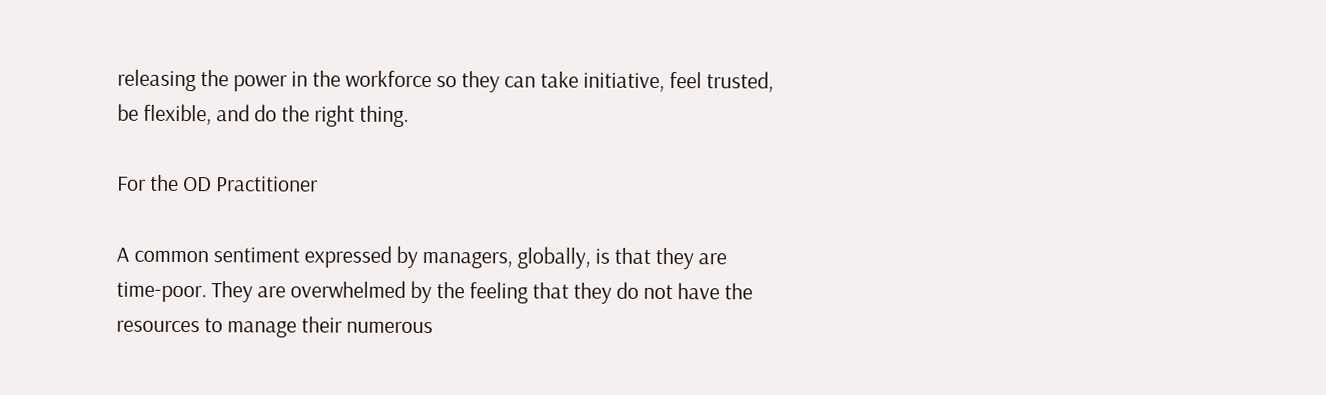releasing the power in the workforce so they can take initiative, feel trusted, be flexible, and do the right thing.

For the OD Practitioner

A common sentiment expressed by managers, globally, is that they are time-poor. They are overwhelmed by the feeling that they do not have the resources to manage their numerous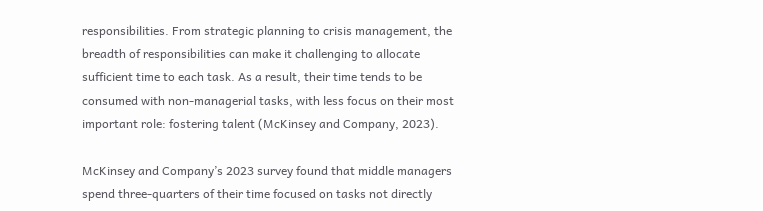responsibilities. From strategic planning to crisis management, the breadth of responsibilities can make it challenging to allocate sufficient time to each task. As a result, their time tends to be consumed with non-managerial tasks, with less focus on their most important role: fostering talent (McKinsey and Company, 2023).

McKinsey and Company’s 2023 survey found that middle managers spend three-quarters of their time focused on tasks not directly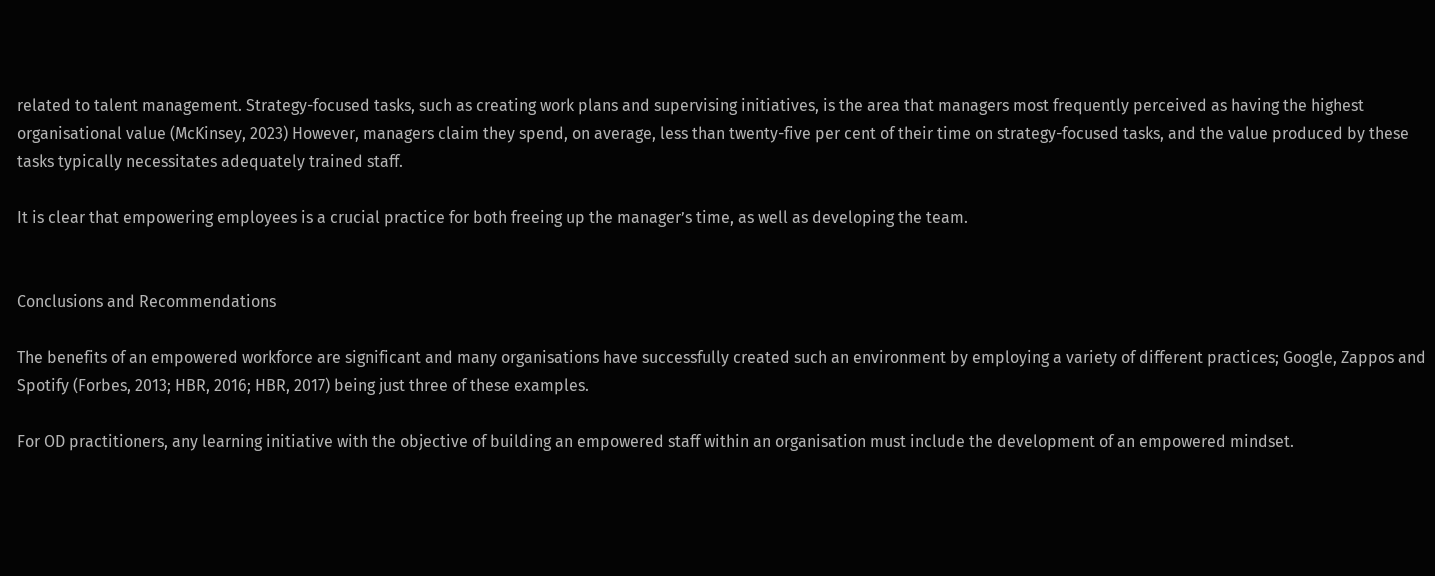related to talent management. Strategy-focused tasks, such as creating work plans and supervising initiatives, is the area that managers most frequently perceived as having the highest organisational value (McKinsey, 2023) However, managers claim they spend, on average, less than twenty-five per cent of their time on strategy-focused tasks, and the value produced by these tasks typically necessitates adequately trained staff.

It is clear that empowering employees is a crucial practice for both freeing up the manager’s time, as well as developing the team.


Conclusions and Recommendations

The benefits of an empowered workforce are significant and many organisations have successfully created such an environment by employing a variety of different practices; Google, Zappos and Spotify (Forbes, 2013; HBR, 2016; HBR, 2017) being just three of these examples.

For OD practitioners, any learning initiative with the objective of building an empowered staff within an organisation must include the development of an empowered mindset.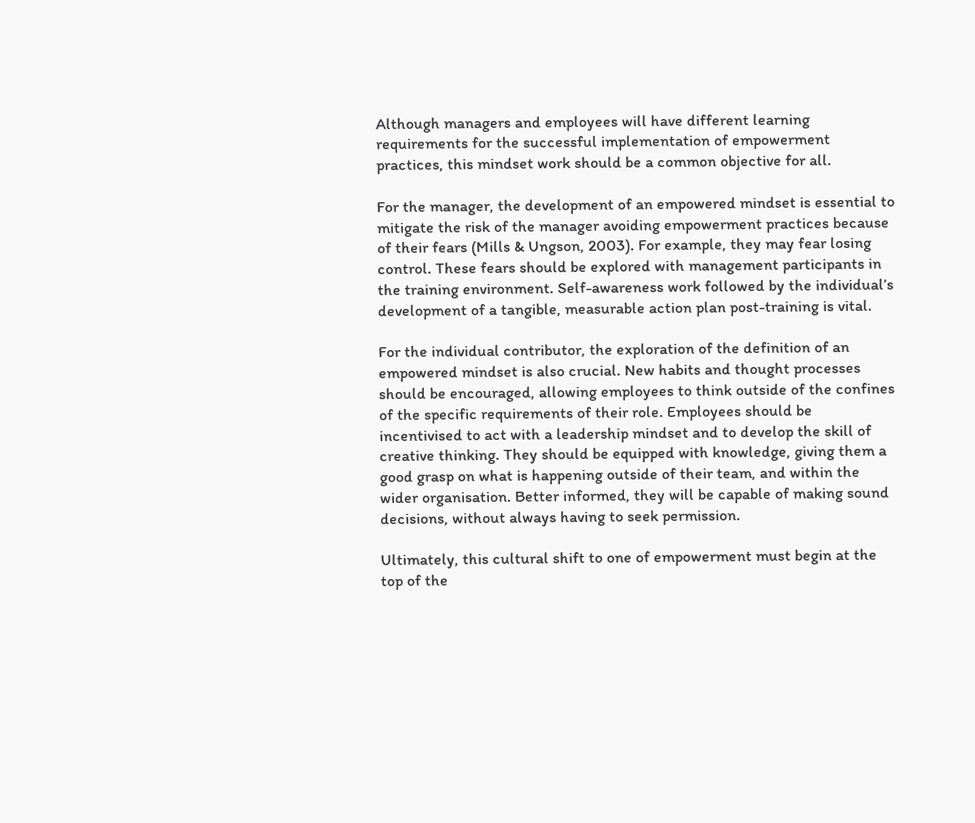Although managers and employees will have different learning requirements for the successful implementation of empowerment practices, this mindset work should be a common objective for all.

For the manager, the development of an empowered mindset is essential to mitigate the risk of the manager avoiding empowerment practices because of their fears (Mills & Ungson, 2003). For example, they may fear losing control. These fears should be explored with management participants in the training environment. Self-awareness work followed by the individual’s development of a tangible, measurable action plan post-training is vital.

For the individual contributor, the exploration of the definition of an empowered mindset is also crucial. New habits and thought processes should be encouraged, allowing employees to think outside of the confines of the specific requirements of their role. Employees should be incentivised to act with a leadership mindset and to develop the skill of creative thinking. They should be equipped with knowledge, giving them a good grasp on what is happening outside of their team, and within the wider organisation. Better informed, they will be capable of making sound decisions, without always having to seek permission.

Ultimately, this cultural shift to one of empowerment must begin at the top of the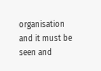organisation and it must be seen and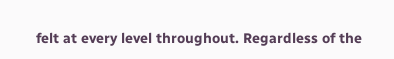felt at every level throughout. Regardless of the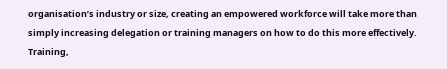organisation’s industry or size, creating an empowered workforce will take more than simply increasing delegation or training managers on how to do this more effectively. Training,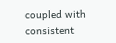coupled with consistent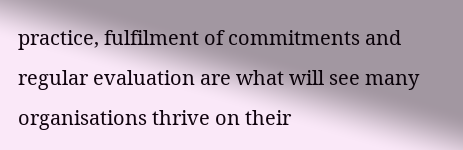practice, fulfilment of commitments and regular evaluation are what will see many organisations thrive on their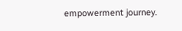empowerment journey.